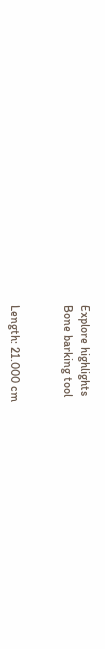Explore highlights
Bone barking tool


Length: 21.000 cm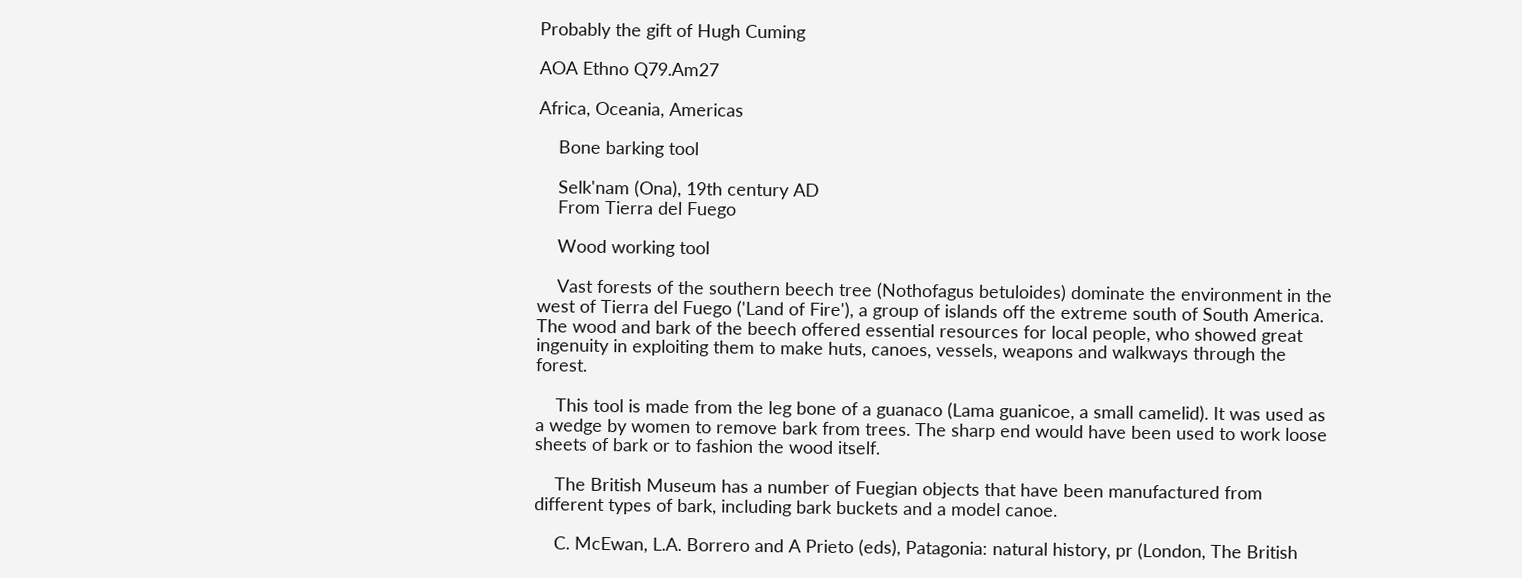Probably the gift of Hugh Cuming

AOA Ethno Q79.Am27

Africa, Oceania, Americas

    Bone barking tool

    Selk'nam (Ona), 19th century AD
    From Tierra del Fuego

    Wood working tool

    Vast forests of the southern beech tree (Nothofagus betuloides) dominate the environment in the west of Tierra del Fuego ('Land of Fire'), a group of islands off the extreme south of South America. The wood and bark of the beech offered essential resources for local people, who showed great ingenuity in exploiting them to make huts, canoes, vessels, weapons and walkways through the forest.

    This tool is made from the leg bone of a guanaco (Lama guanicoe, a small camelid). It was used as a wedge by women to remove bark from trees. The sharp end would have been used to work loose sheets of bark or to fashion the wood itself.

    The British Museum has a number of Fuegian objects that have been manufactured from different types of bark, including bark buckets and a model canoe.

    C. McEwan, L.A. Borrero and A Prieto (eds), Patagonia: natural history, pr (London, The British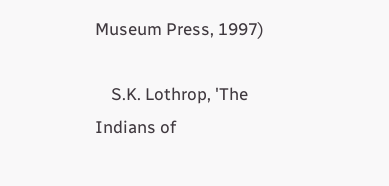Museum Press, 1997)

    S.K. Lothrop, 'The Indians of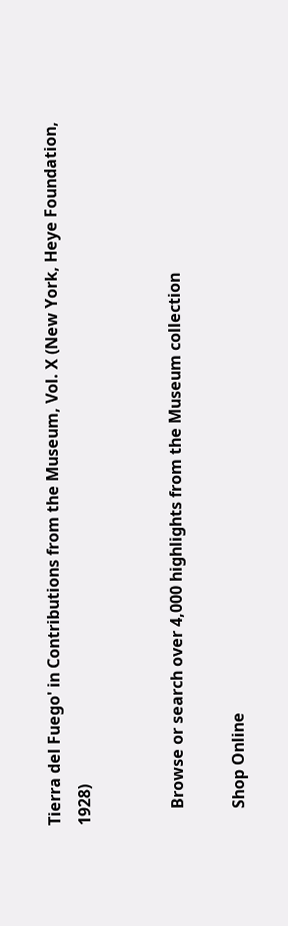Tierra del Fuego' in Contributions from the Museum, Vol. X (New York, Heye Foundation, 1928)


    Browse or search over 4,000 highlights from the Museum collection

    Shop Online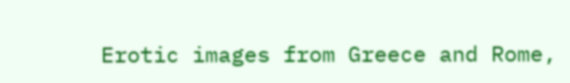Erotic images from Greece and Rome,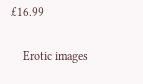£16.99

    Erotic images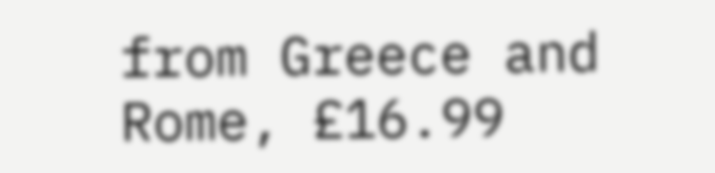from Greece and Rome, £16.99